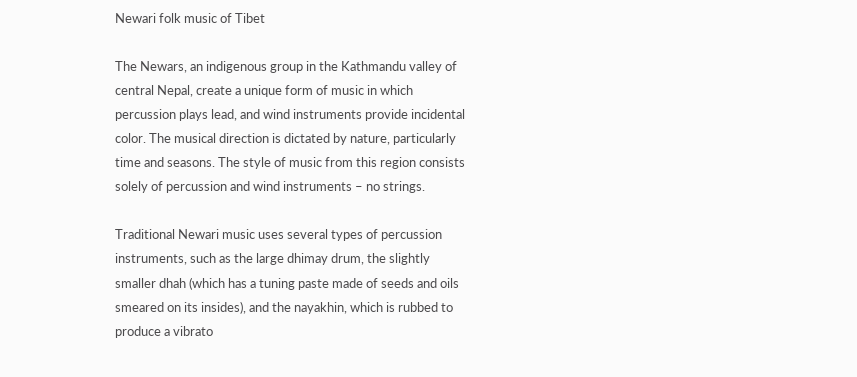Newari folk music of Tibet

The Newars, an indigenous group in the Kathmandu valley of central Nepal, create a unique form of music in which percussion plays lead, and wind instruments provide incidental color. The musical direction is dictated by nature, particularly time and seasons. The style of music from this region consists solely of percussion and wind instruments – no strings.

Traditional Newari music uses several types of percussion instruments, such as the large dhimay drum, the slightly smaller dhah (which has a tuning paste made of seeds and oils smeared on its insides), and the nayakhin, which is rubbed to produce a vibrato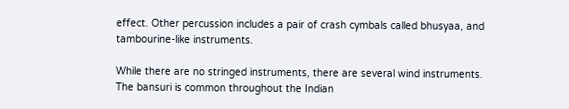effect. Other percussion includes a pair of crash cymbals called bhusyaa, and tambourine-like instruments.

While there are no stringed instruments, there are several wind instruments. The bansuri is common throughout the Indian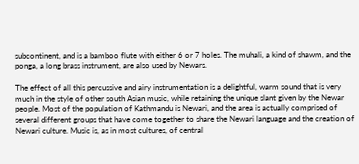subcontinent, and is a bamboo flute with either 6 or 7 holes. The muhali, a kind of shawm, and the ponga, a long brass instrument, are also used by Newars.

The effect of all this percussive and airy instrumentation is a delightful, warm sound that is very much in the style of other south Asian music, while retaining the unique slant given by the Newar people. Most of the population of Kathmandu is Newari, and the area is actually comprised of several different groups that have come together to share the Newari language and the creation of Newari culture. Music is, as in most cultures, of central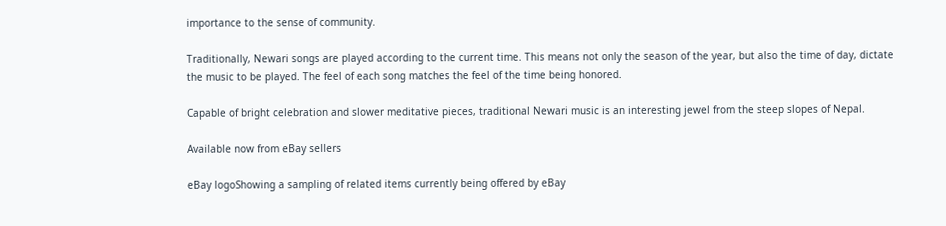importance to the sense of community.

Traditionally, Newari songs are played according to the current time. This means not only the season of the year, but also the time of day, dictate the music to be played. The feel of each song matches the feel of the time being honored.

Capable of bright celebration and slower meditative pieces, traditional Newari music is an interesting jewel from the steep slopes of Nepal.

Available now from eBay sellers

eBay logoShowing a sampling of related items currently being offered by eBay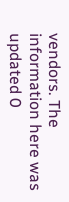vendors. The information here was updated 0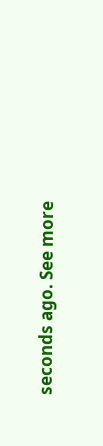seconds ago. See more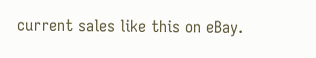current sales like this on eBay.